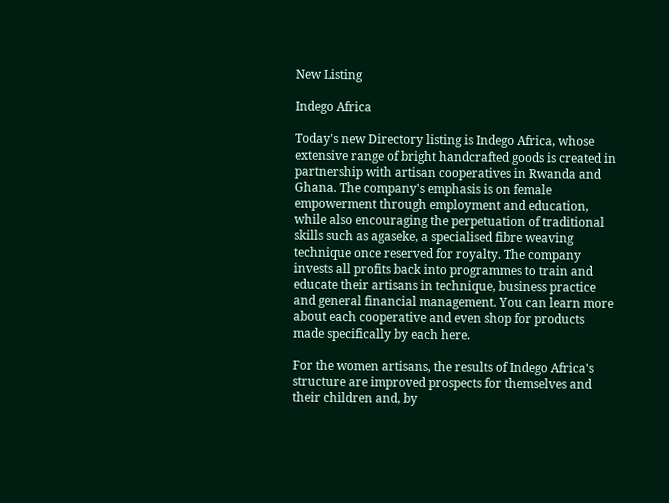New Listing

Indego Africa

Today's new Directory listing is Indego Africa, whose extensive range of bright handcrafted goods is created in partnership with artisan cooperatives in Rwanda and Ghana. The company's emphasis is on female empowerment through employment and education, while also encouraging the perpetuation of traditional skills such as agaseke, a specialised fibre weaving technique once reserved for royalty. The company invests all profits back into programmes to train and educate their artisans in technique, business practice and general financial management. You can learn more about each cooperative and even shop for products made specifically by each here.

For the women artisans, the results of Indego Africa's structure are improved prospects for themselves and their children and, by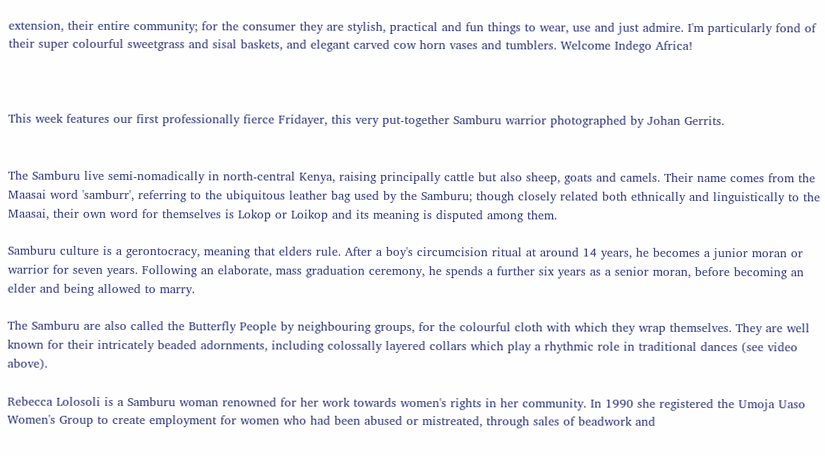extension, their entire community; for the consumer they are stylish, practical and fun things to wear, use and just admire. I'm particularly fond of their super colourful sweetgrass and sisal baskets, and elegant carved cow horn vases and tumblers. Welcome Indego Africa!



This week features our first professionally fierce Fridayer, this very put-together Samburu warrior photographed by Johan Gerrits.


The Samburu live semi-nomadically in north-central Kenya, raising principally cattle but also sheep, goats and camels. Their name comes from the Maasai word 'samburr', referring to the ubiquitous leather bag used by the Samburu; though closely related both ethnically and linguistically to the Maasai, their own word for themselves is Lokop or Loikop and its meaning is disputed among them.

Samburu culture is a gerontocracy, meaning that elders rule. After a boy's circumcision ritual at around 14 years, he becomes a junior moran or warrior for seven years. Following an elaborate, mass graduation ceremony, he spends a further six years as a senior moran, before becoming an elder and being allowed to marry.

The Samburu are also called the Butterfly People by neighbouring groups, for the colourful cloth with which they wrap themselves. They are well known for their intricately beaded adornments, including colossally layered collars which play a rhythmic role in traditional dances (see video above).

Rebecca Lolosoli is a Samburu woman renowned for her work towards women's rights in her community. In 1990 she registered the Umoja Uaso Women's Group to create employment for women who had been abused or mistreated, through sales of beadwork and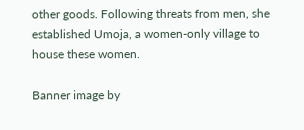other goods. Following threats from men, she established Umoja, a women-only village to house these women.

Banner image by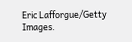Eric Lafforgue/Getty Images.